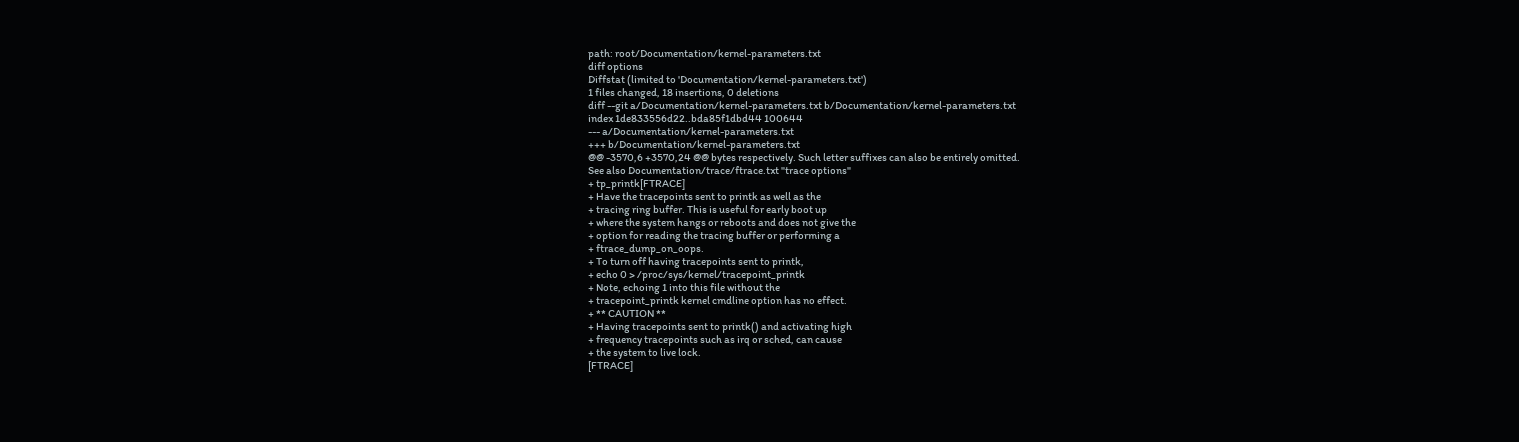path: root/Documentation/kernel-parameters.txt
diff options
Diffstat (limited to 'Documentation/kernel-parameters.txt')
1 files changed, 18 insertions, 0 deletions
diff --git a/Documentation/kernel-parameters.txt b/Documentation/kernel-parameters.txt
index 1de833556d22..bda85f1dbd44 100644
--- a/Documentation/kernel-parameters.txt
+++ b/Documentation/kernel-parameters.txt
@@ -3570,6 +3570,24 @@ bytes respectively. Such letter suffixes can also be entirely omitted.
See also Documentation/trace/ftrace.txt "trace options"
+ tp_printk[FTRACE]
+ Have the tracepoints sent to printk as well as the
+ tracing ring buffer. This is useful for early boot up
+ where the system hangs or reboots and does not give the
+ option for reading the tracing buffer or performing a
+ ftrace_dump_on_oops.
+ To turn off having tracepoints sent to printk,
+ echo 0 > /proc/sys/kernel/tracepoint_printk
+ Note, echoing 1 into this file without the
+ tracepoint_printk kernel cmdline option has no effect.
+ ** CAUTION **
+ Having tracepoints sent to printk() and activating high
+ frequency tracepoints such as irq or sched, can cause
+ the system to live lock.
[FTRACE]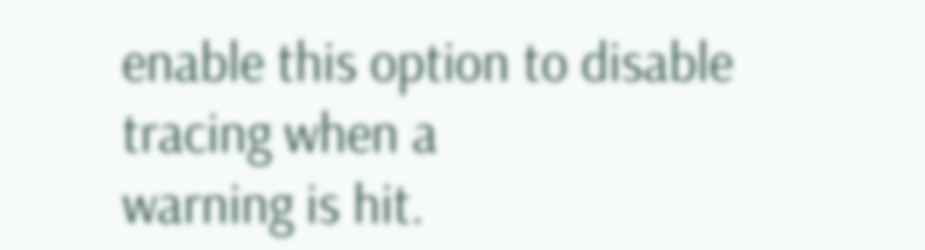enable this option to disable tracing when a
warning is hit.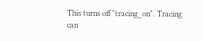This turns off "tracing_on". Tracing can